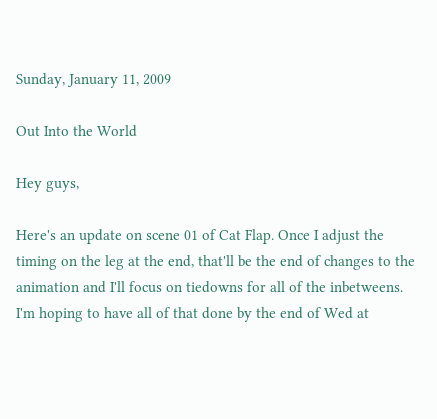Sunday, January 11, 2009

Out Into the World

Hey guys,

Here's an update on scene 01 of Cat Flap. Once I adjust the timing on the leg at the end, that'll be the end of changes to the animation and I'll focus on tiedowns for all of the inbetweens. I'm hoping to have all of that done by the end of Wed at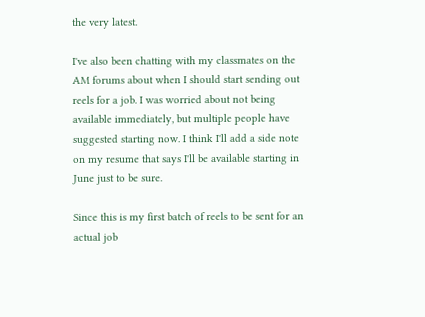the very latest.

I've also been chatting with my classmates on the AM forums about when I should start sending out reels for a job. I was worried about not being available immediately, but multiple people have suggested starting now. I think I'll add a side note on my resume that says I'll be available starting in June just to be sure.

Since this is my first batch of reels to be sent for an actual job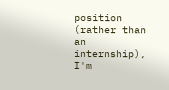position (rather than an internship), I'm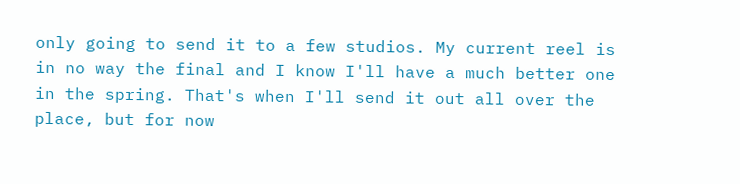only going to send it to a few studios. My current reel is in no way the final and I know I'll have a much better one in the spring. That's when I'll send it out all over the place, but for now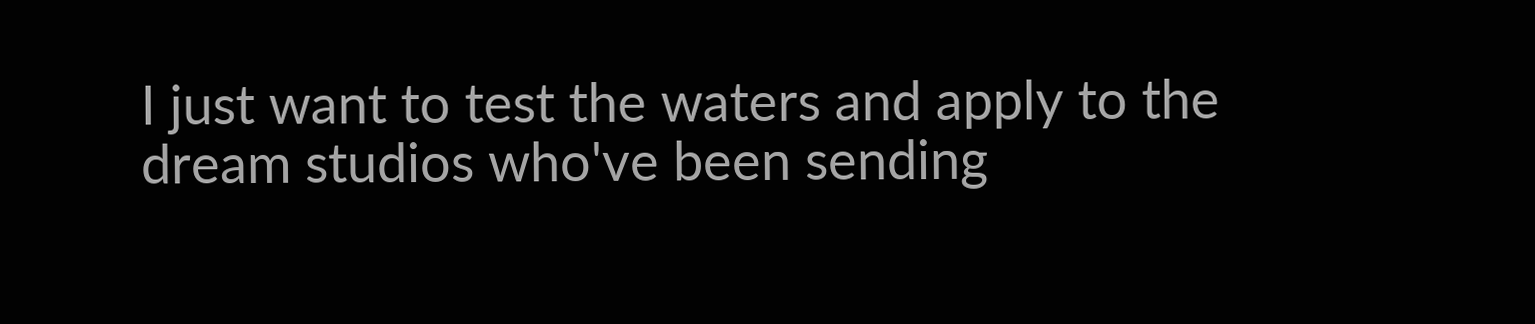I just want to test the waters and apply to the dream studios who've been sending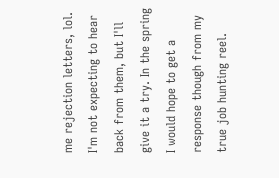me rejection letters, lol. I'm not expecting to hear back from them, but I'll give it a try. In the spring I would hope to get a response though from my true job hunting reel.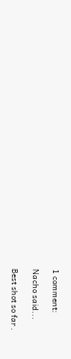1 comment:

Nacho said...

Best shot so far .